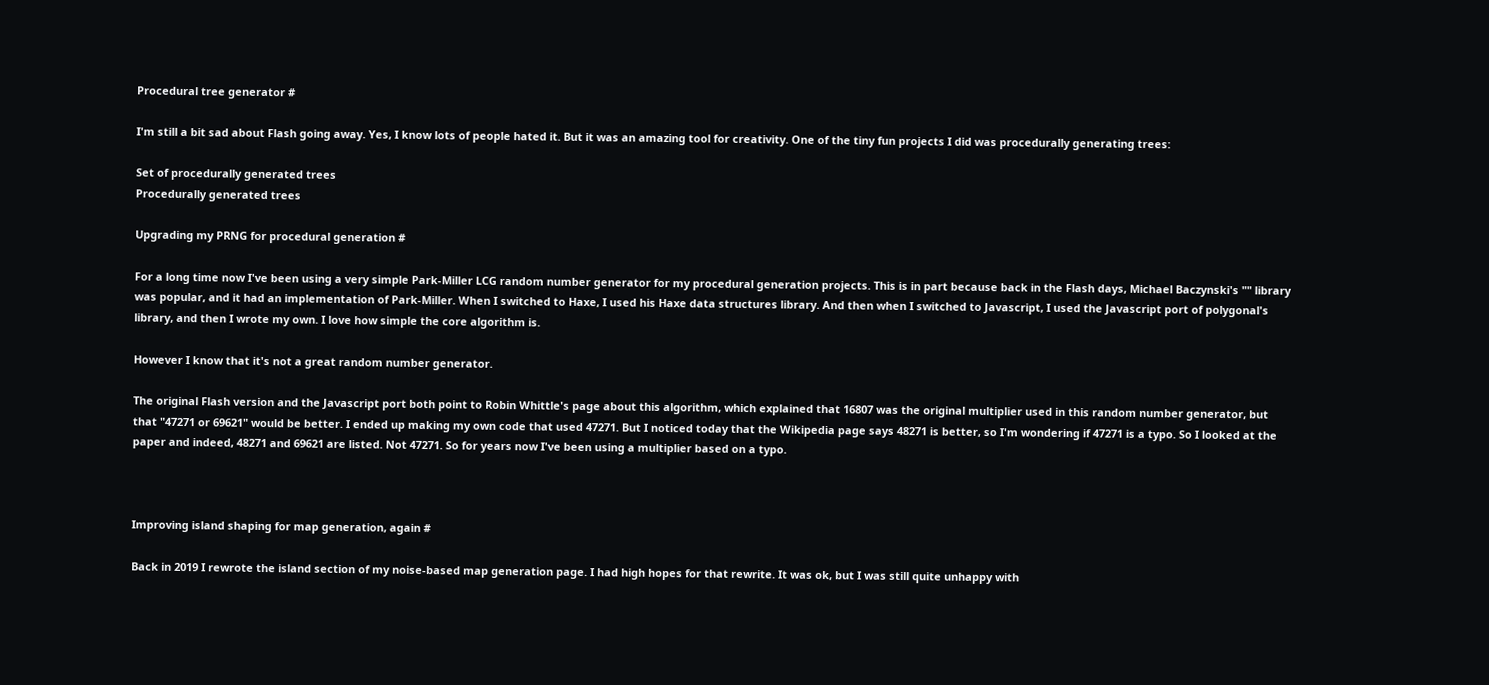Procedural tree generator #

I'm still a bit sad about Flash going away. Yes, I know lots of people hated it. But it was an amazing tool for creativity. One of the tiny fun projects I did was procedurally generating trees:

Set of procedurally generated trees
Procedurally generated trees

Upgrading my PRNG for procedural generation #

For a long time now I've been using a very simple Park-Miller LCG random number generator for my procedural generation projects. This is in part because back in the Flash days, Michael Baczynski's "" library was popular, and it had an implementation of Park-Miller. When I switched to Haxe, I used his Haxe data structures library. And then when I switched to Javascript, I used the Javascript port of polygonal's library, and then I wrote my own. I love how simple the core algorithm is.

However I know that it's not a great random number generator.

The original Flash version and the Javascript port both point to Robin Whittle's page about this algorithm, which explained that 16807 was the original multiplier used in this random number generator, but that "47271 or 69621" would be better. I ended up making my own code that used 47271. But I noticed today that the Wikipedia page says 48271 is better, so I'm wondering if 47271 is a typo. So I looked at the paper and indeed, 48271 and 69621 are listed. Not 47271. So for years now I've been using a multiplier based on a typo.



Improving island shaping for map generation, again #

Back in 2019 I rewrote the island section of my noise-based map generation page. I had high hopes for that rewrite. It was ok, but I was still quite unhappy with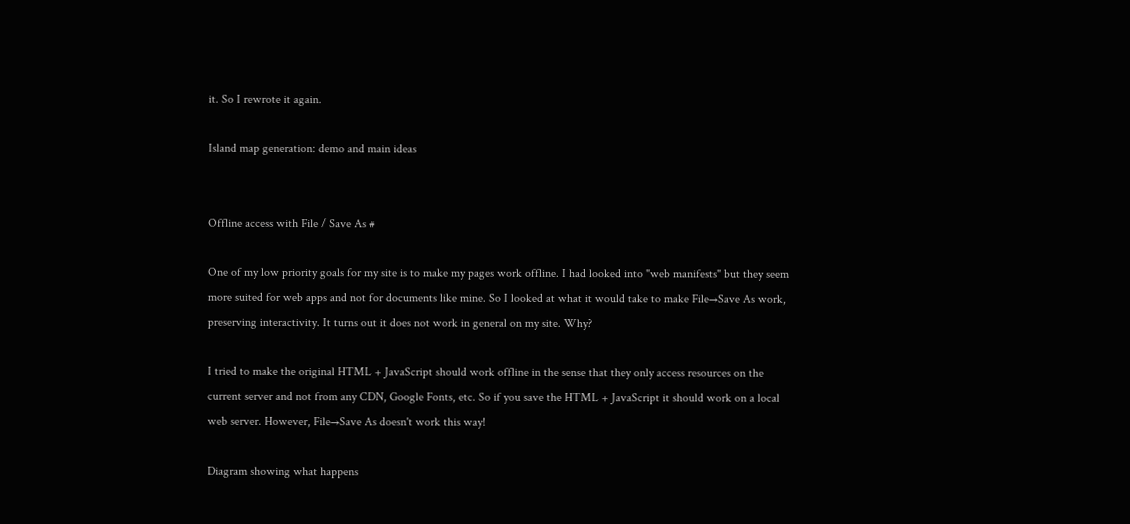it. So I rewrote it again.

Island map generation: demo and main ideas


Offline access with File / Save As #

One of my low priority goals for my site is to make my pages work offline. I had looked into "web manifests" but they seem more suited for web apps and not for documents like mine. So I looked at what it would take to make File→Save As work, preserving interactivity. It turns out it does not work in general on my site. Why?

I tried to make the original HTML + JavaScript should work offline in the sense that they only access resources on the current server and not from any CDN, Google Fonts, etc. So if you save the HTML + JavaScript it should work on a local web server. However, File→Save As doesn't work this way!

Diagram showing what happens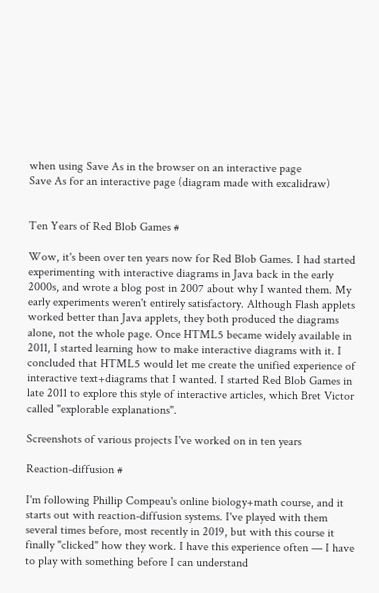when using Save As in the browser on an interactive page
Save As for an interactive page (diagram made with excalidraw)


Ten Years of Red Blob Games #

Wow, it's been over ten years now for Red Blob Games. I had started experimenting with interactive diagrams in Java back in the early 2000s, and wrote a blog post in 2007 about why I wanted them. My early experiments weren't entirely satisfactory. Although Flash applets worked better than Java applets, they both produced the diagrams alone, not the whole page. Once HTML5 became widely available in 2011, I started learning how to make interactive diagrams with it. I concluded that HTML5 would let me create the unified experience of interactive text+diagrams that I wanted. I started Red Blob Games in late 2011 to explore this style of interactive articles, which Bret Victor called "explorable explanations".

Screenshots of various projects I've worked on in ten years

Reaction-diffusion #

I'm following Phillip Compeau's online biology+math course, and it starts out with reaction-diffusion systems. I've played with them several times before, most recently in 2019, but with this course it finally "clicked" how they work. I have this experience often — I have to play with something before I can understand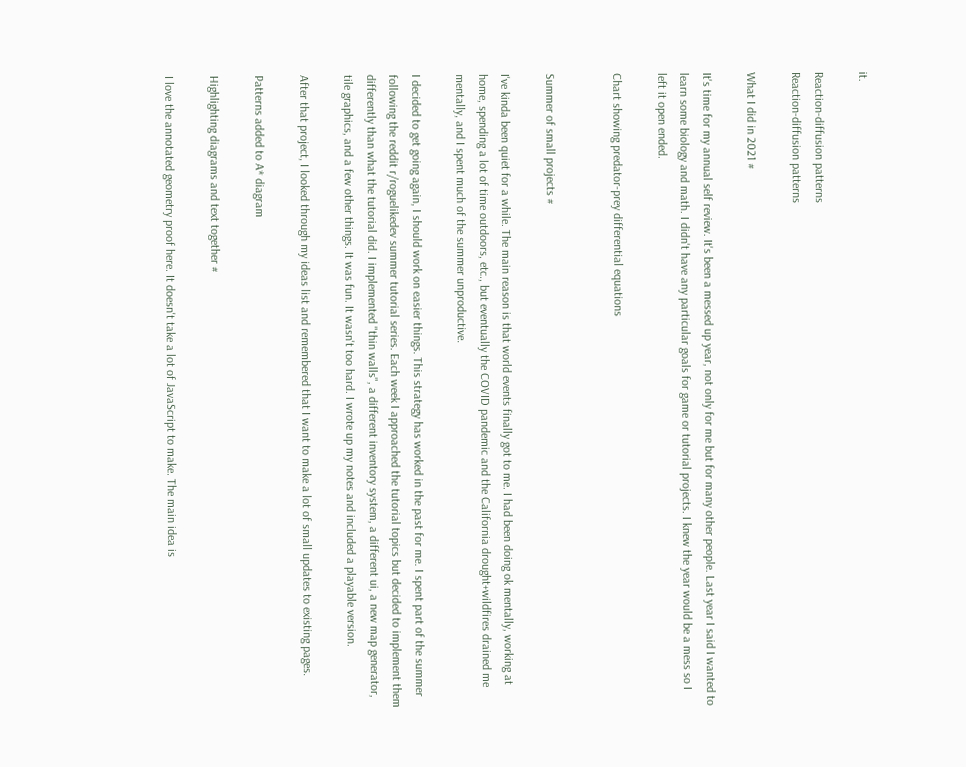it.

Reaction-diffusion patterns
Reaction-diffusion patterns

What I did in 2021 #

It's time for my annual self review. It's been a messed up year, not only for me but for many other people. Last year I said I wanted to learn some biology and math. I didn't have any particular goals for game or tutorial projects. I knew the year would be a mess so I left it open ended.

Chart showing predator-prey differential equations


Summer of small projects #

I've kinda been quiet for a while. The main reason is that world events finally got to me. I had been doing ok mentally, working at home, spending a lot of time outdoors, etc., but eventually the COVID pandemic and the California drought+wildfires drained me mentally, and I spent much of the summer unproductive.

I decided to get going again, I should work on easier things. This strategy has worked in the past for me. I spent part of the summer following the reddit r/roguelikedev summer tutorial series. Each week I approached the tutorial topics but decided to implement them differently than what the tutorial did. I implemented "thin walls", a different inventory system, a different ui, a new map generator, tile graphics, and a few other things. It was fun. It wasn't too hard. I wrote up my notes and included a playable version.

After that project, I looked through my ideas list and remembered that I want to make a lot of small updates to existing pages.

Patterns added to A* diagram

Highlighting diagrams and text together #

I love the annotated geometry proof here. It doesn't take a lot of JavaScript to make. The main idea is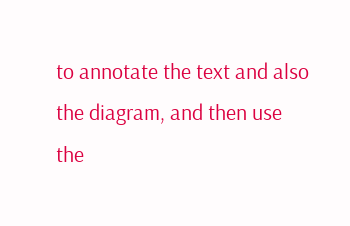to annotate the text and also the diagram, and then use the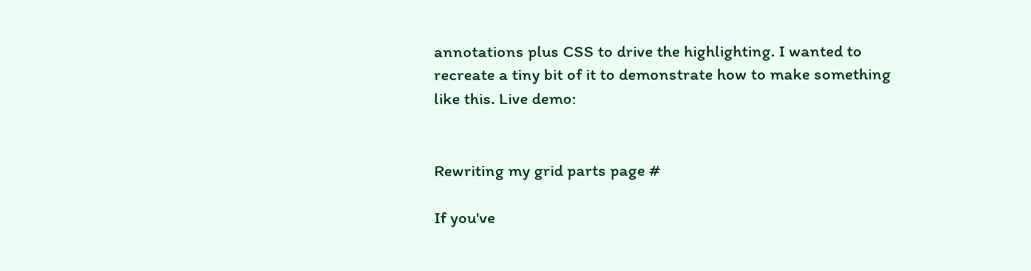annotations plus CSS to drive the highlighting. I wanted to recreate a tiny bit of it to demonstrate how to make something like this. Live demo:


Rewriting my grid parts page #

If you've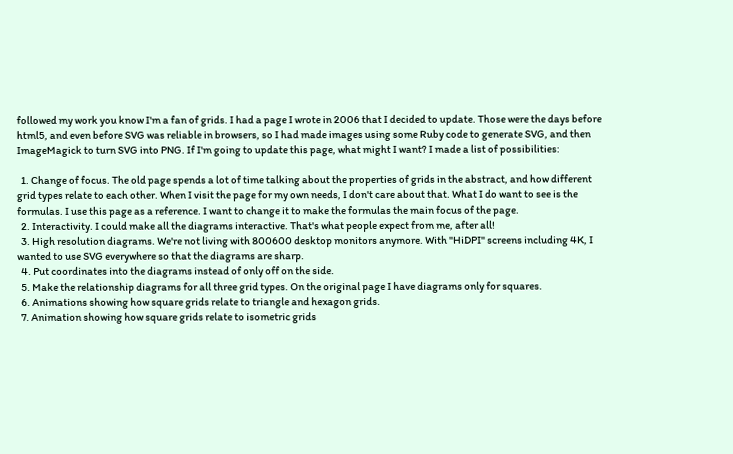followed my work you know I'm a fan of grids. I had a page I wrote in 2006 that I decided to update. Those were the days before html5, and even before SVG was reliable in browsers, so I had made images using some Ruby code to generate SVG, and then ImageMagick to turn SVG into PNG. If I'm going to update this page, what might I want? I made a list of possibilities:

  1. Change of focus. The old page spends a lot of time talking about the properties of grids in the abstract, and how different grid types relate to each other. When I visit the page for my own needs, I don't care about that. What I do want to see is the formulas. I use this page as a reference. I want to change it to make the formulas the main focus of the page.
  2. Interactivity. I could make all the diagrams interactive. That's what people expect from me, after all!
  3. High resolution diagrams. We're not living with 800600 desktop monitors anymore. With "HiDPI" screens including 4K, I wanted to use SVG everywhere so that the diagrams are sharp.
  4. Put coordinates into the diagrams instead of only off on the side.
  5. Make the relationship diagrams for all three grid types. On the original page I have diagrams only for squares.
  6. Animations showing how square grids relate to triangle and hexagon grids.
  7. Animation showing how square grids relate to isometric grids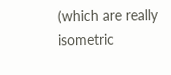(which are really isometric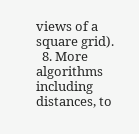views of a square grid).
  8. More algorithms including distances, to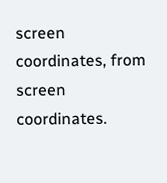screen coordinates, from screen coordinates.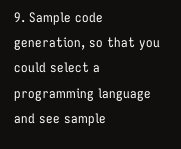9. Sample code generation, so that you could select a programming language and see sample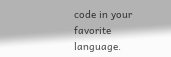code in your favorite language.